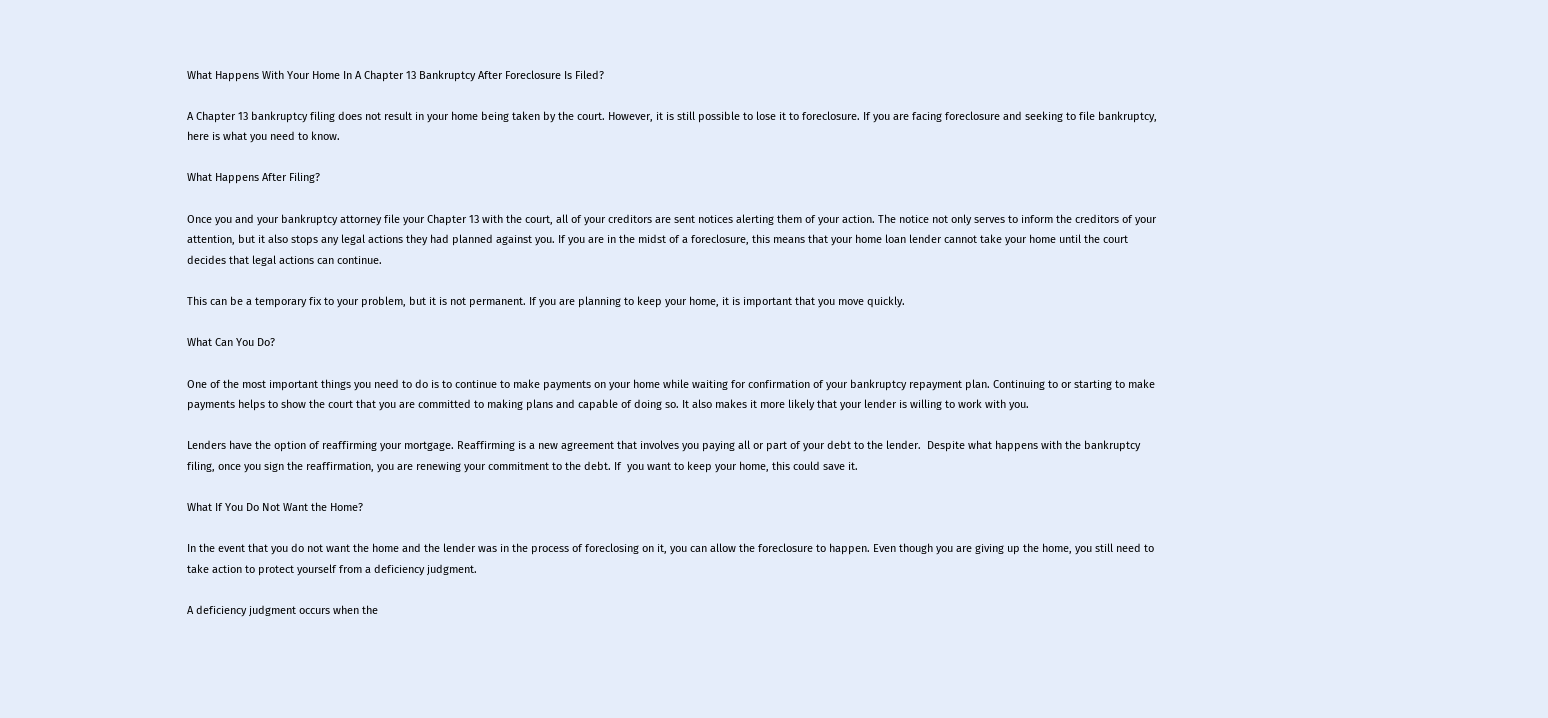What Happens With Your Home In A Chapter 13 Bankruptcy After Foreclosure Is Filed?

A Chapter 13 bankruptcy filing does not result in your home being taken by the court. However, it is still possible to lose it to foreclosure. If you are facing foreclosure and seeking to file bankruptcy, here is what you need to know.

What Happens After Filing?

Once you and your bankruptcy attorney file your Chapter 13 with the court, all of your creditors are sent notices alerting them of your action. The notice not only serves to inform the creditors of your attention, but it also stops any legal actions they had planned against you. If you are in the midst of a foreclosure, this means that your home loan lender cannot take your home until the court decides that legal actions can continue.

This can be a temporary fix to your problem, but it is not permanent. If you are planning to keep your home, it is important that you move quickly.

What Can You Do?

One of the most important things you need to do is to continue to make payments on your home while waiting for confirmation of your bankruptcy repayment plan. Continuing to or starting to make payments helps to show the court that you are committed to making plans and capable of doing so. It also makes it more likely that your lender is willing to work with you.

Lenders have the option of reaffirming your mortgage. Reaffirming is a new agreement that involves you paying all or part of your debt to the lender.  Despite what happens with the bankruptcy filing, once you sign the reaffirmation, you are renewing your commitment to the debt. If  you want to keep your home, this could save it.

What If You Do Not Want the Home?

In the event that you do not want the home and the lender was in the process of foreclosing on it, you can allow the foreclosure to happen. Even though you are giving up the home, you still need to take action to protect yourself from a deficiency judgment.

A deficiency judgment occurs when the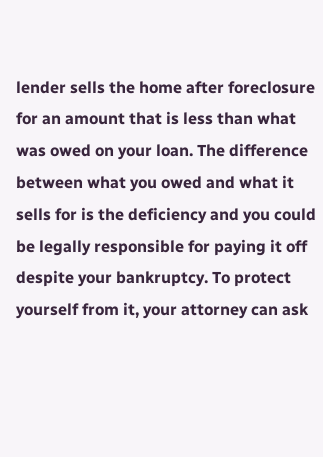lender sells the home after foreclosure for an amount that is less than what was owed on your loan. The difference between what you owed and what it sells for is the deficiency and you could be legally responsible for paying it off despite your bankruptcy. To protect yourself from it, your attorney can ask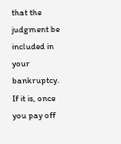that the judgment be included in your bankruptcy. If it is, once you pay off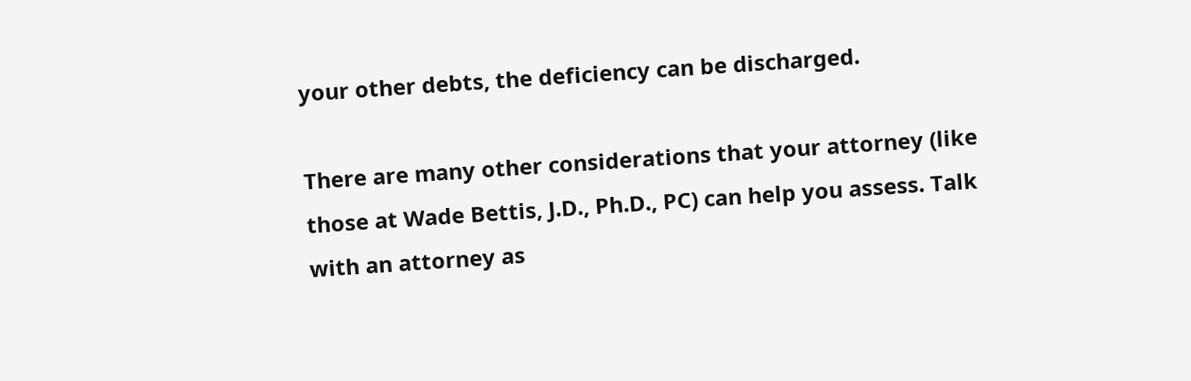your other debts, the deficiency can be discharged.

There are many other considerations that your attorney (like those at Wade Bettis, J.D., Ph.D., PC) can help you assess. Talk with an attorney as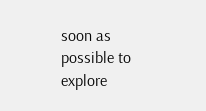soon as possible to explore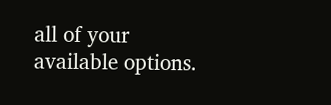all of your available options.